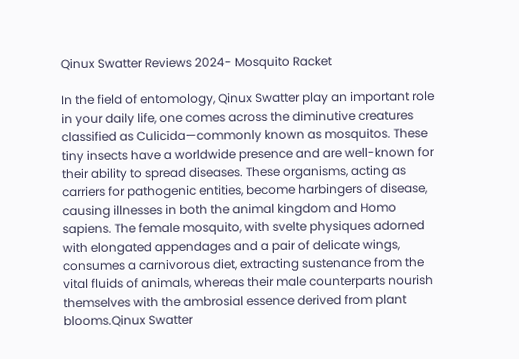Qinux Swatter Reviews 2024- Mosquito Racket

In the field of entomology, Qinux Swatter play an important role in your daily life, one comes across the diminutive creatures classified as Culicida—commonly known as mosquitos. These tiny insects have a worldwide presence and are well-known for their ability to spread diseases. These organisms, acting as carriers for pathogenic entities, become harbingers of disease, causing illnesses in both the animal kingdom and Homo sapiens. The female mosquito, with svelte physiques adorned with elongated appendages and a pair of delicate wings, consumes a carnivorous diet, extracting sustenance from the vital fluids of animals, whereas their male counterparts nourish themselves with the ambrosial essence derived from plant blooms.Qinux Swatter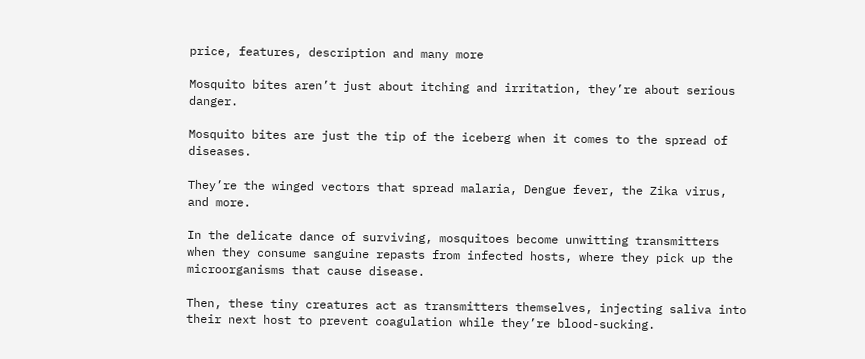price, features, description and many more

Mosquito bites aren’t just about itching and irritation, they’re about serious danger.

Mosquito bites are just the tip of the iceberg when it comes to the spread of diseases.

They’re the winged vectors that spread malaria, Dengue fever, the Zika virus, and more.

In the delicate dance of surviving, mosquitoes become unwitting transmitters when they consume sanguine repasts from infected hosts, where they pick up the microorganisms that cause disease.

Then, these tiny creatures act as transmitters themselves, injecting saliva into their next host to prevent coagulation while they’re blood-sucking.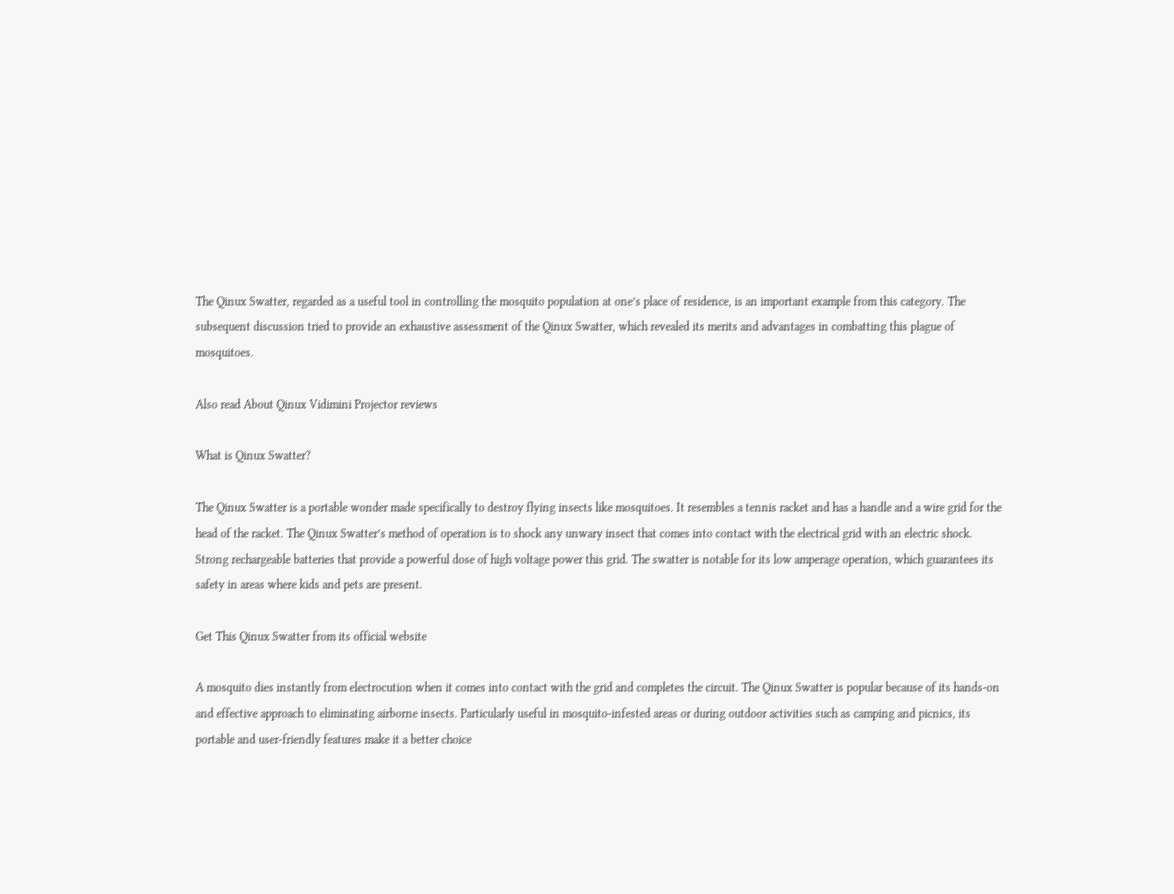The Qinux Swatter, regarded as a useful tool in controlling the mosquito population at one’s place of residence, is an important example from this category. The subsequent discussion tried to provide an exhaustive assessment of the Qinux Swatter, which revealed its merits and advantages in combatting this plague of mosquitoes.

Also read About Qinux Vidimini Projector reviews

What is Qinux Swatter?

The Qinux Swatter is a portable wonder made specifically to destroy flying insects like mosquitoes. It resembles a tennis racket and has a handle and a wire grid for the head of the racket. The Qinux Swatter’s method of operation is to shock any unwary insect that comes into contact with the electrical grid with an electric shock. Strong rechargeable batteries that provide a powerful dose of high voltage power this grid. The swatter is notable for its low amperage operation, which guarantees its safety in areas where kids and pets are present.

Get This Qinux Swatter from its official website

A mosquito dies instantly from electrocution when it comes into contact with the grid and completes the circuit. The Qinux Swatter is popular because of its hands-on and effective approach to eliminating airborne insects. Particularly useful in mosquito-infested areas or during outdoor activities such as camping and picnics, its portable and user-friendly features make it a better choice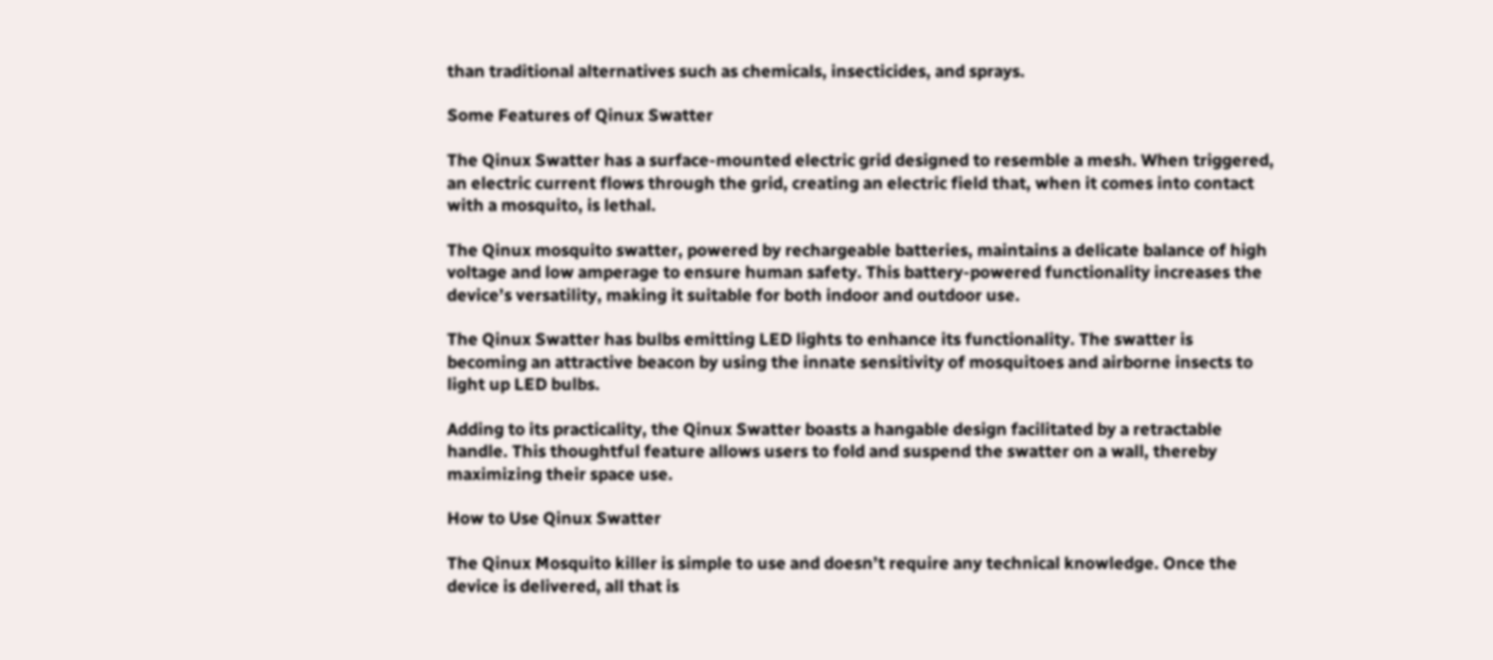than traditional alternatives such as chemicals, insecticides, and sprays.

Some Features of Qinux Swatter

The Qinux Swatter has a surface-mounted electric grid designed to resemble a mesh. When triggered, an electric current flows through the grid, creating an electric field that, when it comes into contact with a mosquito, is lethal.

The Qinux mosquito swatter, powered by rechargeable batteries, maintains a delicate balance of high voltage and low amperage to ensure human safety. This battery-powered functionality increases the device’s versatility, making it suitable for both indoor and outdoor use.

The Qinux Swatter has bulbs emitting LED lights to enhance its functionality. The swatter is becoming an attractive beacon by using the innate sensitivity of mosquitoes and airborne insects to light up LED bulbs.

Adding to its practicality, the Qinux Swatter boasts a hangable design facilitated by a retractable handle. This thoughtful feature allows users to fold and suspend the swatter on a wall, thereby maximizing their space use.

How to Use Qinux Swatter

The Qinux Mosquito killer is simple to use and doesn’t require any technical knowledge. Once the device is delivered, all that is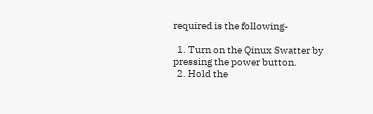required is the following-

  1. Turn on the Qinux Swatter by pressing the power button.
  2. Hold the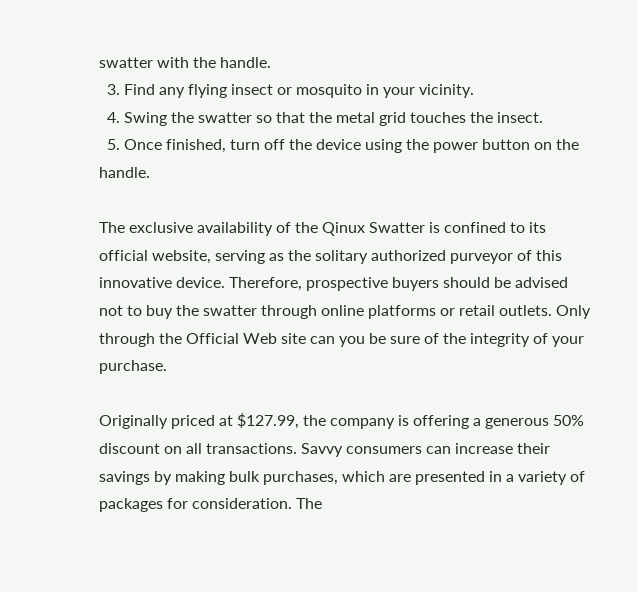swatter with the handle.
  3. Find any flying insect or mosquito in your vicinity.
  4. Swing the swatter so that the metal grid touches the insect.
  5. Once finished, turn off the device using the power button on the handle.

The exclusive availability of the Qinux Swatter is confined to its official website, serving as the solitary authorized purveyor of this innovative device. Therefore, prospective buyers should be advised not to buy the swatter through online platforms or retail outlets. Only through the Official Web site can you be sure of the integrity of your purchase.

Originally priced at $127.99, the company is offering a generous 50% discount on all transactions. Savvy consumers can increase their savings by making bulk purchases, which are presented in a variety of packages for consideration. The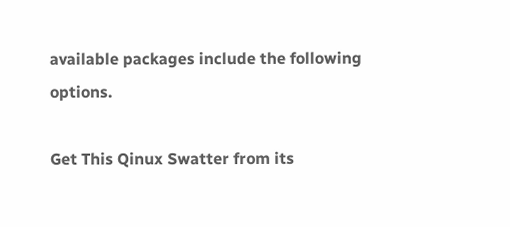available packages include the following options.

Get This Qinux Swatter from its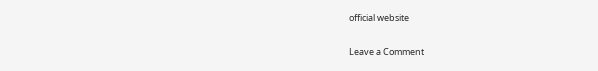official website

Leave a Comment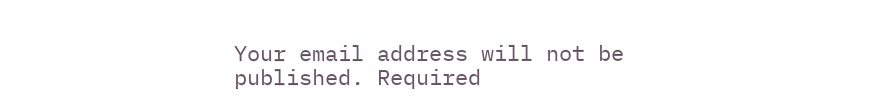Your email address will not be published. Required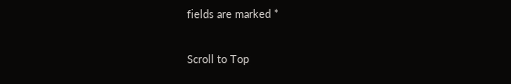fields are marked *

Scroll to Top